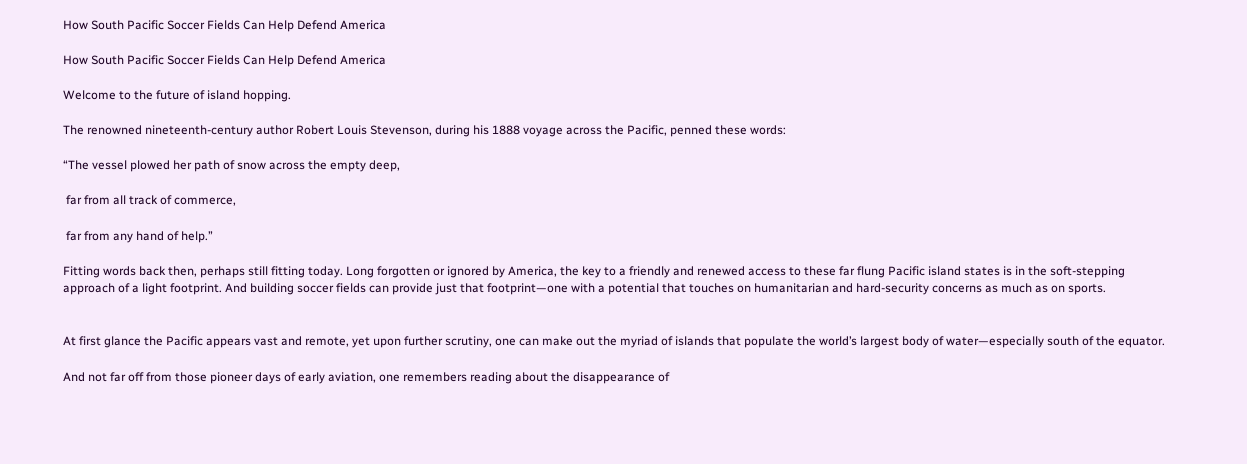How South Pacific Soccer Fields Can Help Defend America

How South Pacific Soccer Fields Can Help Defend America

Welcome to the future of island hopping.

The renowned nineteenth-century author Robert Louis Stevenson, during his 1888 voyage across the Pacific, penned these words:

“The vessel plowed her path of snow across the empty deep,

 far from all track of commerce,

 far from any hand of help.”

Fitting words back then, perhaps still fitting today. Long forgotten or ignored by America, the key to a friendly and renewed access to these far flung Pacific island states is in the soft-stepping approach of a light footprint. And building soccer fields can provide just that footprint—one with a potential that touches on humanitarian and hard-security concerns as much as on sports.


At first glance the Pacific appears vast and remote, yet upon further scrutiny, one can make out the myriad of islands that populate the world’s largest body of water—especially south of the equator.

And not far off from those pioneer days of early aviation, one remembers reading about the disappearance of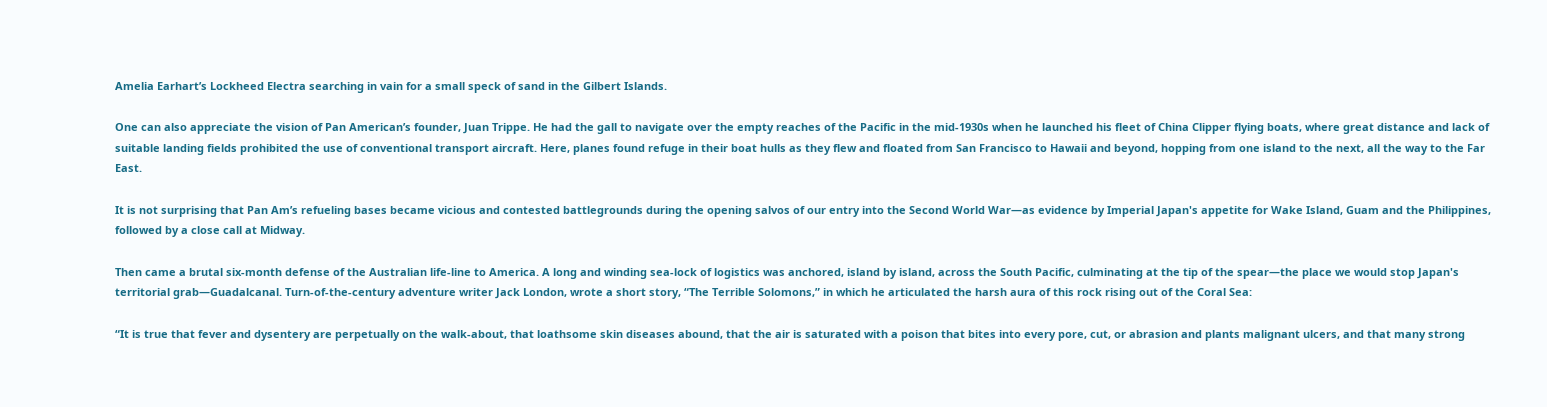Amelia Earhart’s Lockheed Electra searching in vain for a small speck of sand in the Gilbert Islands.

One can also appreciate the vision of Pan American’s founder, Juan Trippe. He had the gall to navigate over the empty reaches of the Pacific in the mid-1930s when he launched his fleet of China Clipper flying boats, where great distance and lack of suitable landing fields prohibited the use of conventional transport aircraft. Here, planes found refuge in their boat hulls as they flew and floated from San Francisco to Hawaii and beyond, hopping from one island to the next, all the way to the Far East.

It is not surprising that Pan Am’s refueling bases became vicious and contested battlegrounds during the opening salvos of our entry into the Second World War—as evidence by Imperial Japan's appetite for Wake Island, Guam and the Philippines, followed by a close call at Midway.

Then came a brutal six-month defense of the Australian life-line to America. A long and winding sea-lock of logistics was anchored, island by island, across the South Pacific, culminating at the tip of the spear—the place we would stop Japan's territorial grab—Guadalcanal. Turn-of-the-century adventure writer Jack London, wrote a short story, “The Terrible Solomons,” in which he articulated the harsh aura of this rock rising out of the Coral Sea:

“It is true that fever and dysentery are perpetually on the walk-about, that loathsome skin diseases abound, that the air is saturated with a poison that bites into every pore, cut, or abrasion and plants malignant ulcers, and that many strong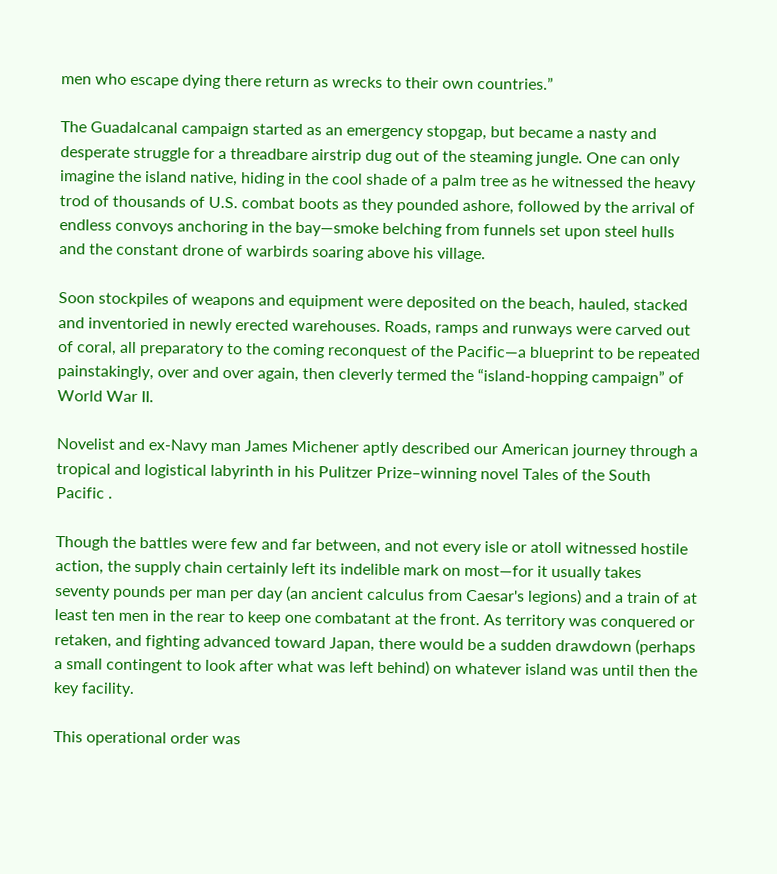men who escape dying there return as wrecks to their own countries.”

The Guadalcanal campaign started as an emergency stopgap, but became a nasty and desperate struggle for a threadbare airstrip dug out of the steaming jungle. One can only imagine the island native, hiding in the cool shade of a palm tree as he witnessed the heavy trod of thousands of U.S. combat boots as they pounded ashore, followed by the arrival of endless convoys anchoring in the bay—smoke belching from funnels set upon steel hulls and the constant drone of warbirds soaring above his village.

Soon stockpiles of weapons and equipment were deposited on the beach, hauled, stacked and inventoried in newly erected warehouses. Roads, ramps and runways were carved out of coral, all preparatory to the coming reconquest of the Pacific—a blueprint to be repeated painstakingly, over and over again, then cleverly termed the “island-hopping campaign” of World War II.

Novelist and ex-Navy man James Michener aptly described our American journey through a tropical and logistical labyrinth in his Pulitzer Prize–winning novel Tales of the South Pacific .

Though the battles were few and far between, and not every isle or atoll witnessed hostile action, the supply chain certainly left its indelible mark on most—for it usually takes seventy pounds per man per day (an ancient calculus from Caesar's legions) and a train of at least ten men in the rear to keep one combatant at the front. As territory was conquered or retaken, and fighting advanced toward Japan, there would be a sudden drawdown (perhaps a small contingent to look after what was left behind) on whatever island was until then the key facility.

This operational order was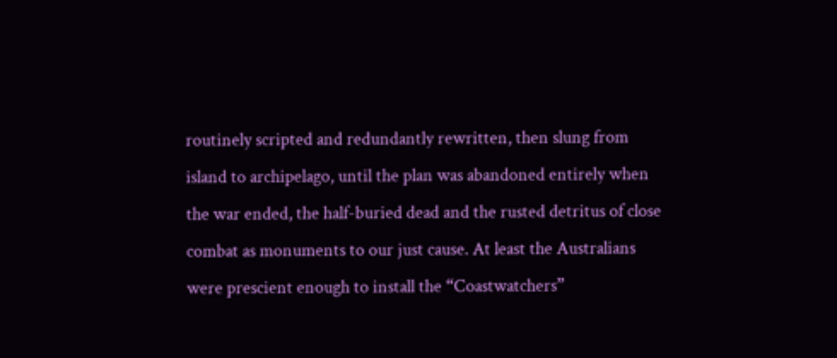routinely scripted and redundantly rewritten, then slung from island to archipelago, until the plan was abandoned entirely when the war ended, the half-buried dead and the rusted detritus of close combat as monuments to our just cause. At least the Australians were prescient enough to install the “Coastwatchers”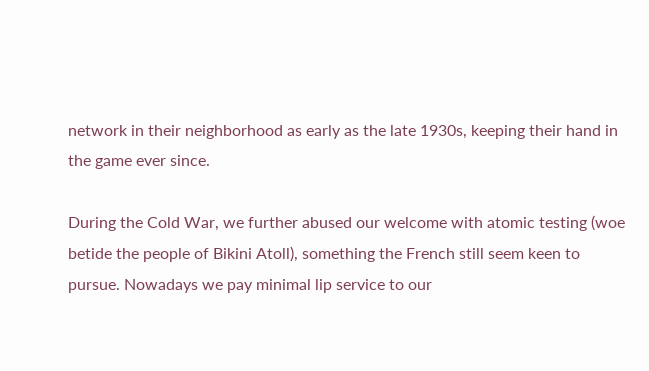network in their neighborhood as early as the late 1930s, keeping their hand in the game ever since.

During the Cold War, we further abused our welcome with atomic testing (woe betide the people of Bikini Atoll), something the French still seem keen to pursue. Nowadays we pay minimal lip service to our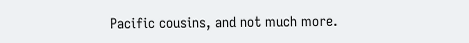Pacific cousins, and not much more.